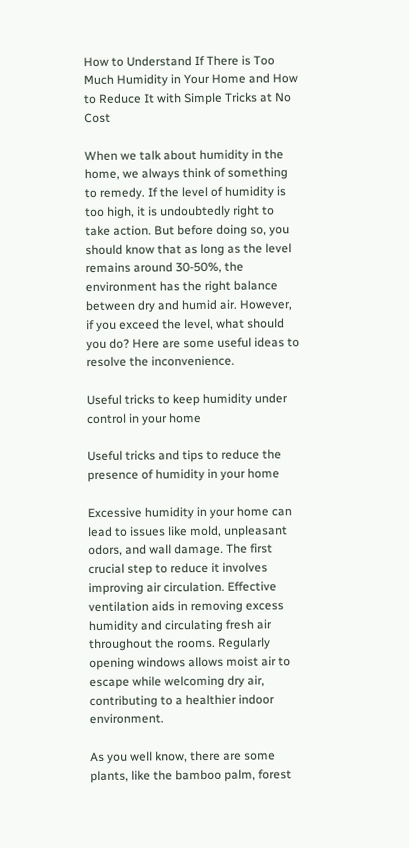How to Understand If There is Too Much Humidity in Your Home and How to Reduce It with Simple Tricks at No Cost

When we talk about humidity in the home, we always think of something to remedy. If the level of humidity is too high, it is undoubtedly right to take action. But before doing so, you should know that as long as the level remains around 30-50%, the environment has the right balance between dry and humid air. However, if you exceed the level, what should you do? Here are some useful ideas to resolve the inconvenience.

Useful tricks to keep humidity under control in your home

Useful tricks and tips to reduce the presence of humidity in your home

Excessive humidity in your home can lead to issues like mold, unpleasant odors, and wall damage. The first crucial step to reduce it involves improving air circulation. Effective ventilation aids in removing excess humidity and circulating fresh air throughout the rooms. Regularly opening windows allows moist air to escape while welcoming dry air, contributing to a healthier indoor environment.

As you well know, there are some plants, like the bamboo palm, forest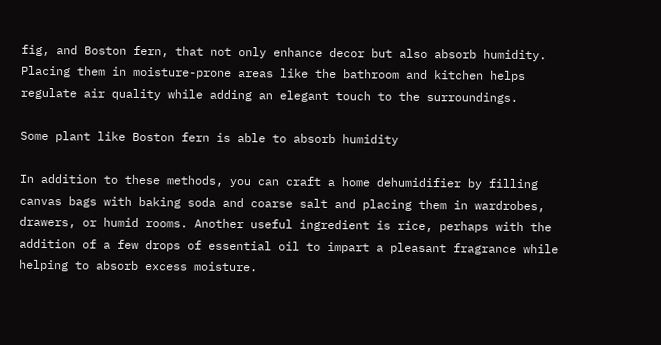fig, and Boston fern, that not only enhance decor but also absorb humidity. Placing them in moisture-prone areas like the bathroom and kitchen helps regulate air quality while adding an elegant touch to the surroundings.

Some plant like Boston fern is able to absorb humidity

In addition to these methods, you can craft a home dehumidifier by filling canvas bags with baking soda and coarse salt and placing them in wardrobes, drawers, or humid rooms. Another useful ingredient is rice, perhaps with the addition of a few drops of essential oil to impart a pleasant fragrance while helping to absorb excess moisture.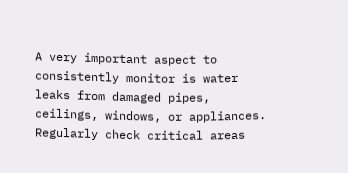A very important aspect to consistently monitor is water leaks from damaged pipes, ceilings, windows, or appliances. Regularly check critical areas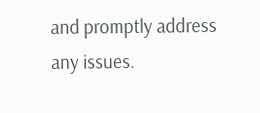and promptly address any issues.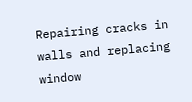Repairing cracks in walls and replacing window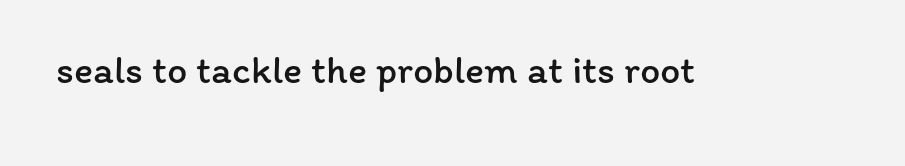seals to tackle the problem at its root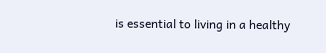is essential to living in a healthy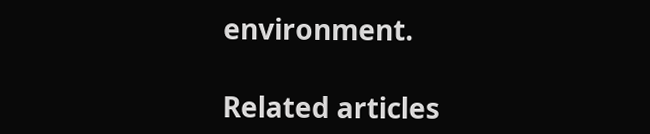environment.

Related articles